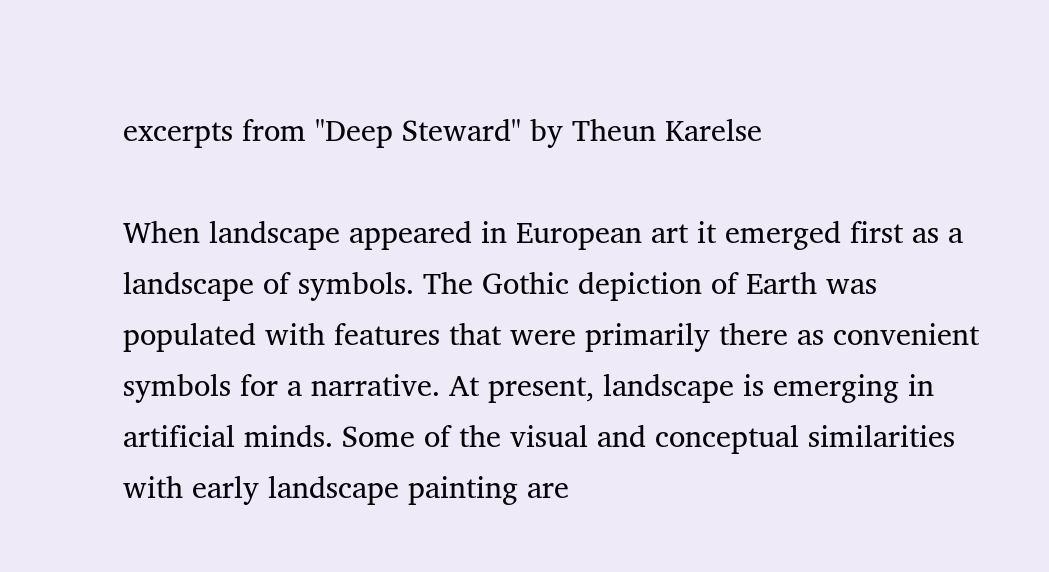excerpts from "Deep Steward" by Theun Karelse

When landscape appeared in European art it emerged first as a landscape of symbols. The Gothic depiction of Earth was populated with features that were primarily there as convenient symbols for a narrative. At present, landscape is emerging in artificial minds. Some of the visual and conceptual similarities with early landscape painting are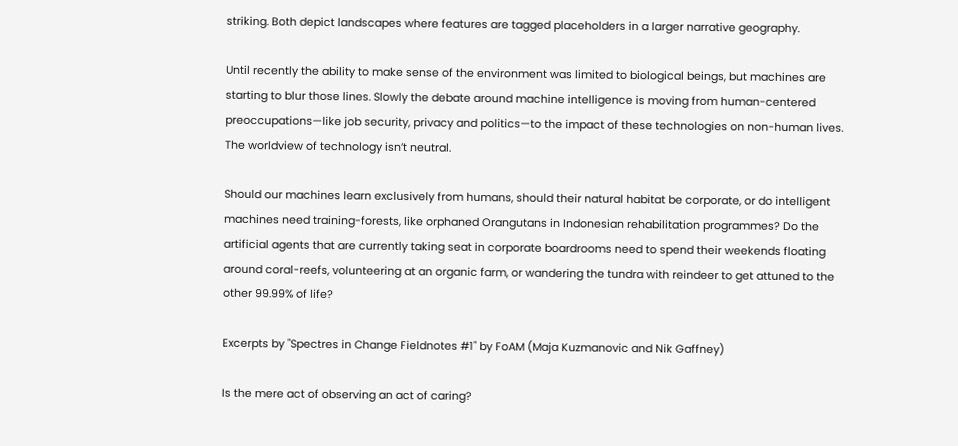striking. Both depict landscapes where features are tagged placeholders in a larger narrative geography.

Until recently the ability to make sense of the environment was limited to biological beings, but machines are starting to blur those lines. Slowly the debate around machine intelligence is moving from human-centered preoccupations—like job security, privacy and politics—to the impact of these technologies on non-human lives. The worldview of technology isn’t neutral.

Should our machines learn exclusively from humans, should their natural habitat be corporate, or do intelligent machines need training-forests, like orphaned Orangutans in Indonesian rehabilitation programmes? Do the artificial agents that are currently taking seat in corporate boardrooms need to spend their weekends floating around coral-reefs, volunteering at an organic farm, or wandering the tundra with reindeer to get attuned to the other 99.99% of life?

Excerpts by "Spectres in Change Fieldnotes #1" by FoAM (Maja Kuzmanovic and Nik Gaffney)

Is the mere act of observing an act of caring?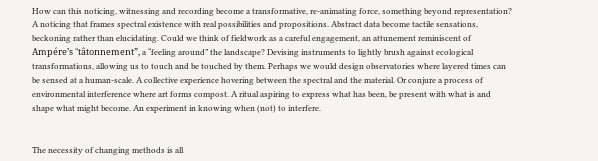How can this noticing, witnessing and recording become a transformative, re-animating force, something beyond representation? A noticing that frames spectral existence with real possibilities and propositions. Abstract data become tactile sensations, beckoning rather than elucidating. Could we think of fieldwork as a careful engagement, an attunement reminiscent of Ampére’s “tâtonnement”, a “feeling around” the landscape? Devising instruments to lightly brush against ecological transformations, allowing us to touch and be touched by them. Perhaps we would design observatories where layered times can be sensed at a human-scale. A collective experience hovering between the spectral and the material. Or conjure a process of environmental interference where art forms compost. A ritual aspiring to express what has been, be present with what is and shape what might become. An experiment in knowing when (not) to interfere.


The necessity of changing methods is all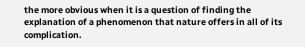the more obvious when it is a question of finding the explanation of a phenomenon that nature offers in all of its complication.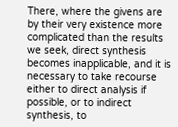There, where the givens are by their very existence more complicated than the results we seek, direct synthesis becomes inapplicable, and it is necessary to take recourse either to direct analysis if possible, or to indirect synthesis, to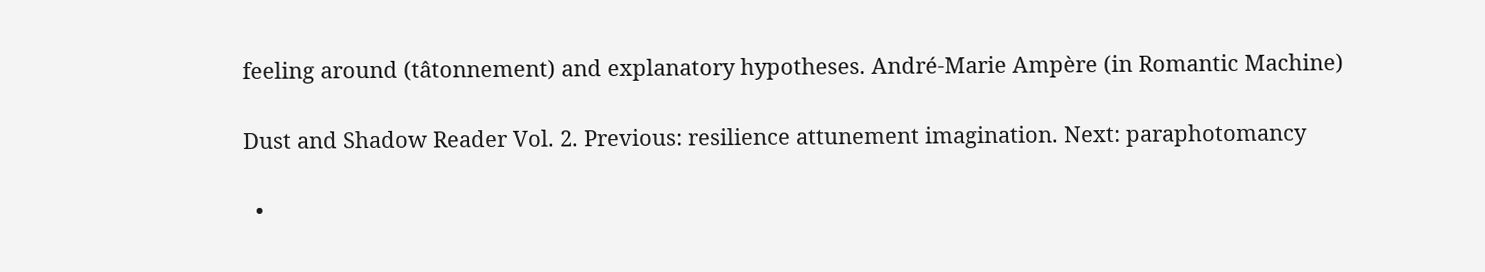feeling around (tâtonnement) and explanatory hypotheses. André-Marie Ampère (in Romantic Machine)

Dust and Shadow Reader Vol. 2. Previous: resilience attunement imagination. Next: paraphotomancy

  •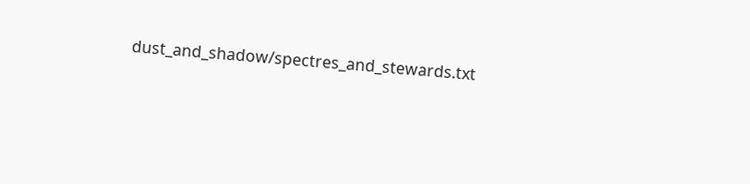dust_and_shadow/spectres_and_stewards.txt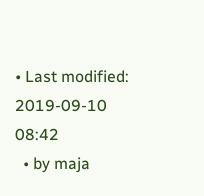• Last modified: 2019-09-10 08:42
  • by maja